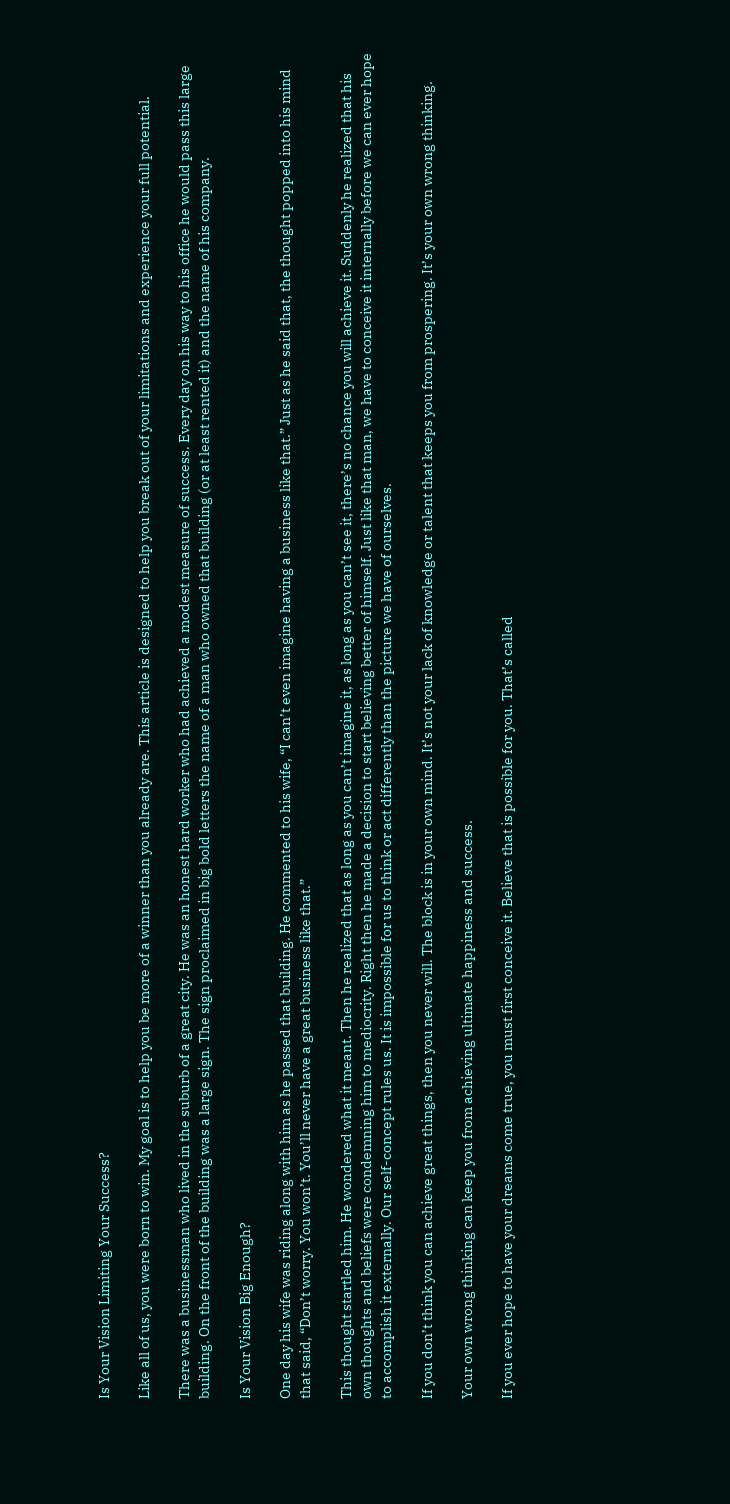Is Your Vision Limiting Your Success?

Like all of us, you were born to win. My goal is to help you be more of a winner than you already are. This article is designed to help you break out of your limitations and experience your full potential.

There was a businessman who lived in the suburb of a great city. He was an honest hard worker who had achieved a modest measure of success. Every day on his way to his office he would pass this large building. On the front of the building was a large sign. The sign proclaimed in big bold letters the name of a man who owned that building (or at least rented it) and the name of his company.

Is Your Vision Big Enough?

One day his wife was riding along with him as he passed that building. He commented to his wife, “I can’t even imagine having a business like that.” Just as he said that, the thought popped into his mind that said, “Don’t worry. You won’t. You’ll never have a great business like that.”

This thought startled him. He wondered what it meant. Then he realized that as long as you can’t imagine it, as long as you can’t see it, there’s no chance you will achieve it. Suddenly he realized that his own thoughts and beliefs were condemning him to mediocrity. Right then he made a decision to start believing better of himself. Just like that man, we have to conceive it internally before we can ever hope to accomplish it externally. Our self-concept rules us. It is impossible for us to think or act differently than the picture we have of ourselves.

If you don’t think you can achieve great things, then you never will. The block is in your own mind. It’s not your lack of knowledge or talent that keeps you from prospering. It’s your own wrong thinking.

Your own wrong thinking can keep you from achieving ultimate happiness and success.

If you ever hope to have your dreams come true, you must first conceive it. Believe that is possible for you. That’s called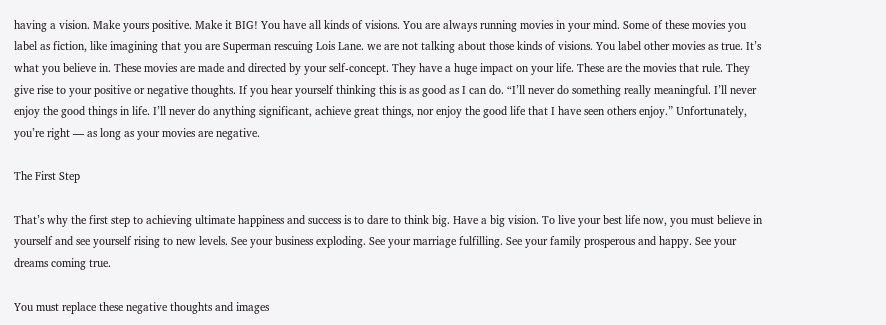having a vision. Make yours positive. Make it BIG! You have all kinds of visions. You are always running movies in your mind. Some of these movies you label as fiction, like imagining that you are Superman rescuing Lois Lane. we are not talking about those kinds of visions. You label other movies as true. It’s what you believe in. These movies are made and directed by your self-concept. They have a huge impact on your life. These are the movies that rule. They give rise to your positive or negative thoughts. If you hear yourself thinking this is as good as I can do. “I’ll never do something really meaningful. I’ll never enjoy the good things in life. I’ll never do anything significant, achieve great things, nor enjoy the good life that I have seen others enjoy.” Unfortunately, you’re right — as long as your movies are negative.

The First Step

That’s why the first step to achieving ultimate happiness and success is to dare to think big. Have a big vision. To live your best life now, you must believe in yourself and see yourself rising to new levels. See your business exploding. See your marriage fulfilling. See your family prosperous and happy. See your dreams coming true.

You must replace these negative thoughts and images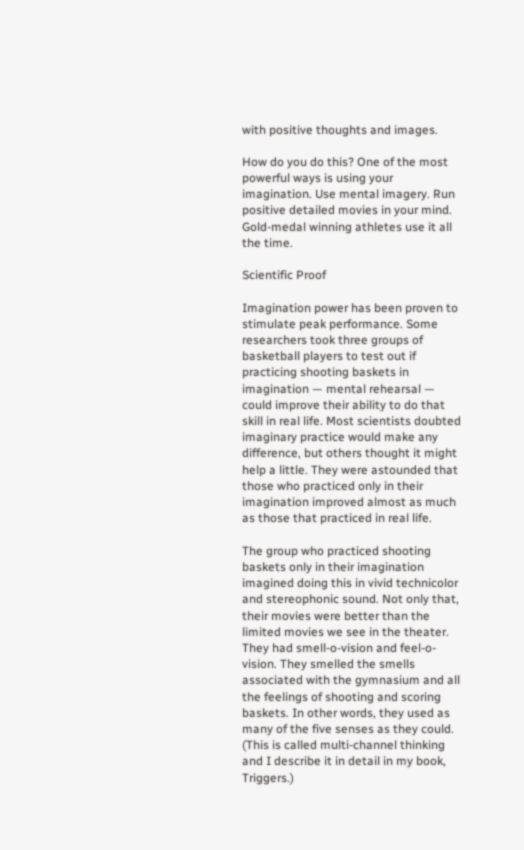with positive thoughts and images.

How do you do this? One of the most powerful ways is using your imagination. Use mental imagery. Run positive detailed movies in your mind. Gold-medal winning athletes use it all the time.

Scientific Proof

Imagination power has been proven to stimulate peak performance. Some researchers took three groups of basketball players to test out if practicing shooting baskets in imagination — mental rehearsal — could improve their ability to do that skill in real life. Most scientists doubted imaginary practice would make any difference, but others thought it might help a little. They were astounded that those who practiced only in their imagination improved almost as much as those that practiced in real life.

The group who practiced shooting baskets only in their imagination imagined doing this in vivid technicolor and stereophonic sound. Not only that, their movies were better than the limited movies we see in the theater. They had smell-o-vision and feel-o-vision. They smelled the smells associated with the gymnasium and all the feelings of shooting and scoring baskets. In other words, they used as many of the five senses as they could. (This is called multi-channel thinking and I describe it in detail in my book, Triggers.)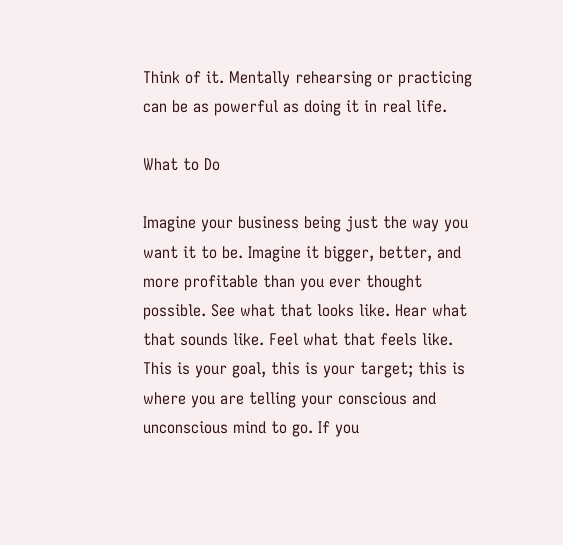Think of it. Mentally rehearsing or practicing can be as powerful as doing it in real life.

What to Do

Imagine your business being just the way you want it to be. Imagine it bigger, better, and more profitable than you ever thought possible. See what that looks like. Hear what that sounds like. Feel what that feels like. This is your goal, this is your target; this is where you are telling your conscious and unconscious mind to go. If you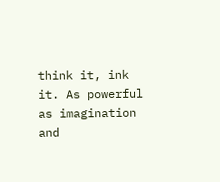think it, ink it. As powerful as imagination and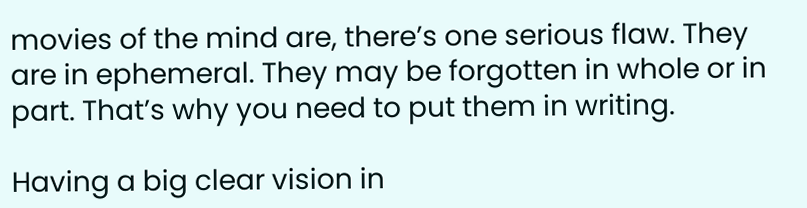movies of the mind are, there’s one serious flaw. They are in ephemeral. They may be forgotten in whole or in part. That’s why you need to put them in writing.

Having a big clear vision in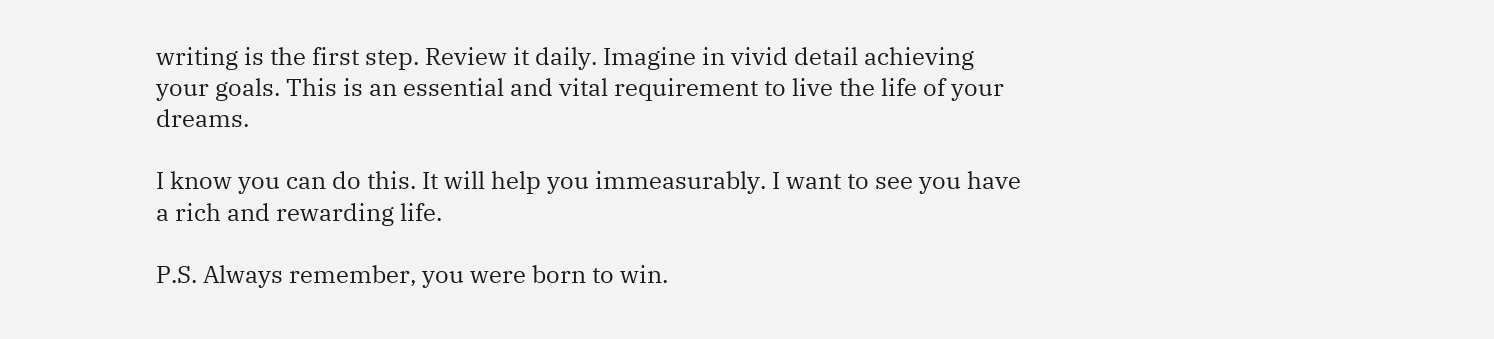writing is the first step. Review it daily. Imagine in vivid detail achieving your goals. This is an essential and vital requirement to live the life of your dreams.

I know you can do this. It will help you immeasurably. I want to see you have a rich and rewarding life.

P.S. Always remember, you were born to win.